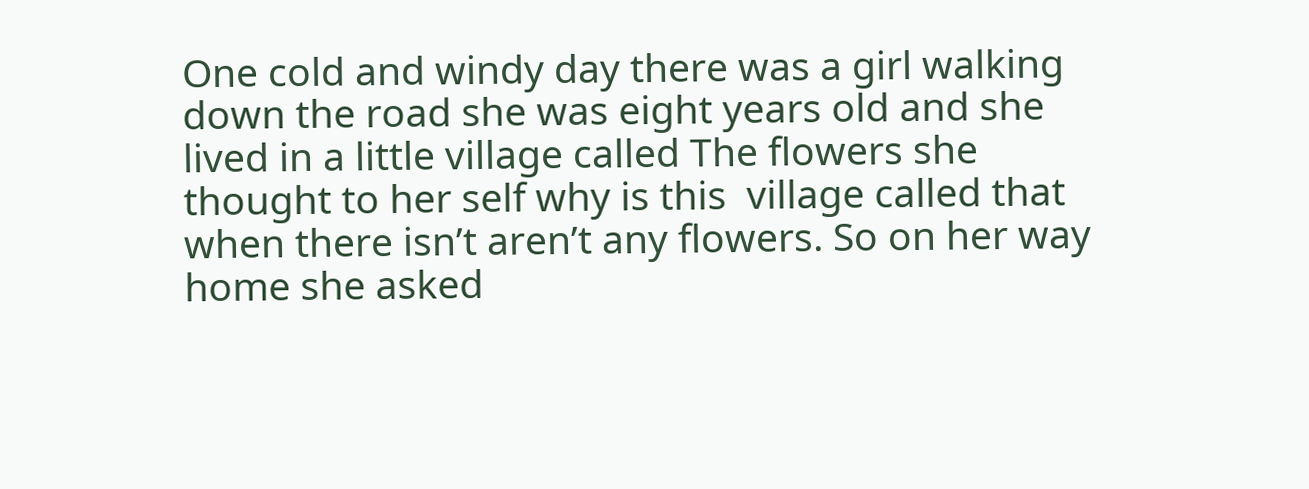One cold and windy day there was a girl walking down the road she was eight years old and she lived in a little village called The flowers she thought to her self why is this  village called that when there isn’t aren’t any flowers. So on her way home she asked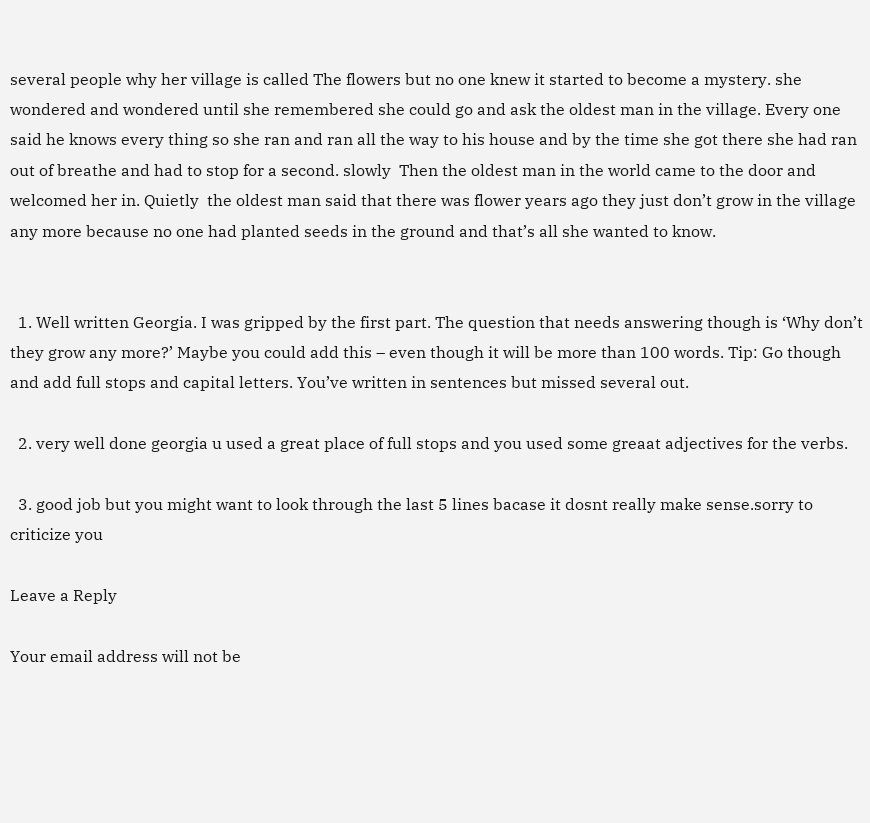several people why her village is called The flowers but no one knew it started to become a mystery. she wondered and wondered until she remembered she could go and ask the oldest man in the village. Every one said he knows every thing so she ran and ran all the way to his house and by the time she got there she had ran out of breathe and had to stop for a second. slowly  Then the oldest man in the world came to the door and welcomed her in. Quietly  the oldest man said that there was flower years ago they just don’t grow in the village any more because no one had planted seeds in the ground and that’s all she wanted to know.


  1. Well written Georgia. I was gripped by the first part. The question that needs answering though is ‘Why don’t they grow any more?’ Maybe you could add this – even though it will be more than 100 words. Tip: Go though and add full stops and capital letters. You’ve written in sentences but missed several out.

  2. very well done georgia u used a great place of full stops and you used some greaat adjectives for the verbs.

  3. good job but you might want to look through the last 5 lines bacase it dosnt really make sense.sorry to criticize you

Leave a Reply

Your email address will not be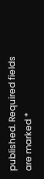published. Required fields are marked *